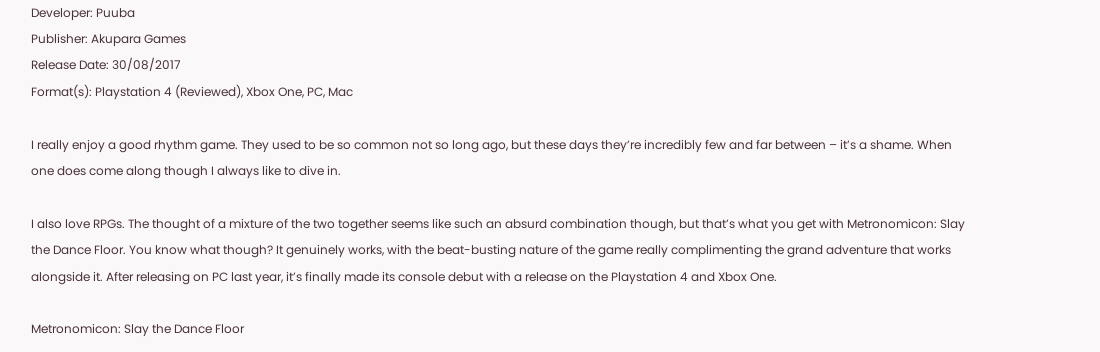Developer: Puuba
Publisher: Akupara Games
Release Date: 30/08/2017
Format(s): Playstation 4 (Reviewed), Xbox One, PC, Mac

I really enjoy a good rhythm game. They used to be so common not so long ago, but these days they’re incredibly few and far between – it’s a shame. When one does come along though I always like to dive in.

I also love RPGs. The thought of a mixture of the two together seems like such an absurd combination though, but that’s what you get with Metronomicon: Slay the Dance Floor. You know what though? It genuinely works, with the beat-busting nature of the game really complimenting the grand adventure that works alongside it. After releasing on PC last year, it’s finally made its console debut with a release on the Playstation 4 and Xbox One.

Metronomicon: Slay the Dance Floor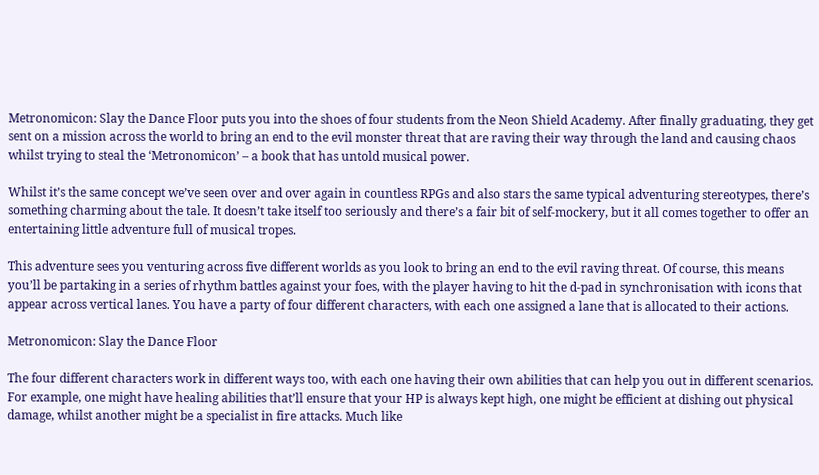Metronomicon: Slay the Dance Floor puts you into the shoes of four students from the Neon Shield Academy. After finally graduating, they get sent on a mission across the world to bring an end to the evil monster threat that are raving their way through the land and causing chaos whilst trying to steal the ‘Metronomicon’ – a book that has untold musical power.

Whilst it’s the same concept we’ve seen over and over again in countless RPGs and also stars the same typical adventuring stereotypes, there’s something charming about the tale. It doesn’t take itself too seriously and there’s a fair bit of self-mockery, but it all comes together to offer an entertaining little adventure full of musical tropes.

This adventure sees you venturing across five different worlds as you look to bring an end to the evil raving threat. Of course, this means you’ll be partaking in a series of rhythm battles against your foes, with the player having to hit the d-pad in synchronisation with icons that appear across vertical lanes. You have a party of four different characters, with each one assigned a lane that is allocated to their actions.

Metronomicon: Slay the Dance Floor

The four different characters work in different ways too, with each one having their own abilities that can help you out in different scenarios. For example, one might have healing abilities that’ll ensure that your HP is always kept high, one might be efficient at dishing out physical damage, whilst another might be a specialist in fire attacks. Much like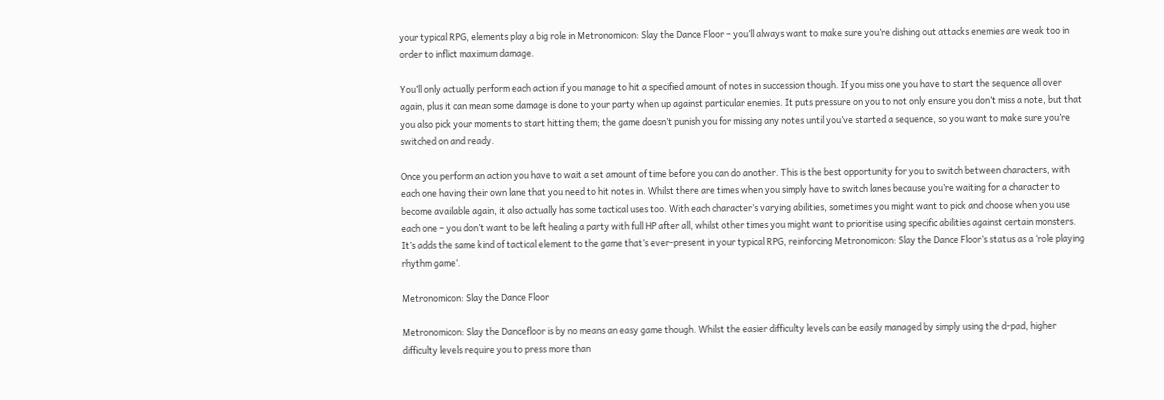your typical RPG, elements play a big role in Metronomicon: Slay the Dance Floor – you’ll always want to make sure you’re dishing out attacks enemies are weak too in order to inflict maximum damage.

You’ll only actually perform each action if you manage to hit a specified amount of notes in succession though. If you miss one you have to start the sequence all over again, plus it can mean some damage is done to your party when up against particular enemies. It puts pressure on you to not only ensure you don’t miss a note, but that you also pick your moments to start hitting them; the game doesn’t punish you for missing any notes until you’ve started a sequence, so you want to make sure you’re switched on and ready.

Once you perform an action you have to wait a set amount of time before you can do another. This is the best opportunity for you to switch between characters, with each one having their own lane that you need to hit notes in. Whilst there are times when you simply have to switch lanes because you’re waiting for a character to become available again, it also actually has some tactical uses too. With each character’s varying abilities, sometimes you might want to pick and choose when you use each one – you don’t want to be left healing a party with full HP after all, whilst other times you might want to prioritise using specific abilities against certain monsters. It’s adds the same kind of tactical element to the game that’s ever-present in your typical RPG, reinforcing Metronomicon: Slay the Dance Floor’s status as a ‘role playing rhythm game’.

Metronomicon: Slay the Dance Floor

Metronomicon: Slay the Dancefloor is by no means an easy game though. Whilst the easier difficulty levels can be easily managed by simply using the d-pad, higher difficulty levels require you to press more than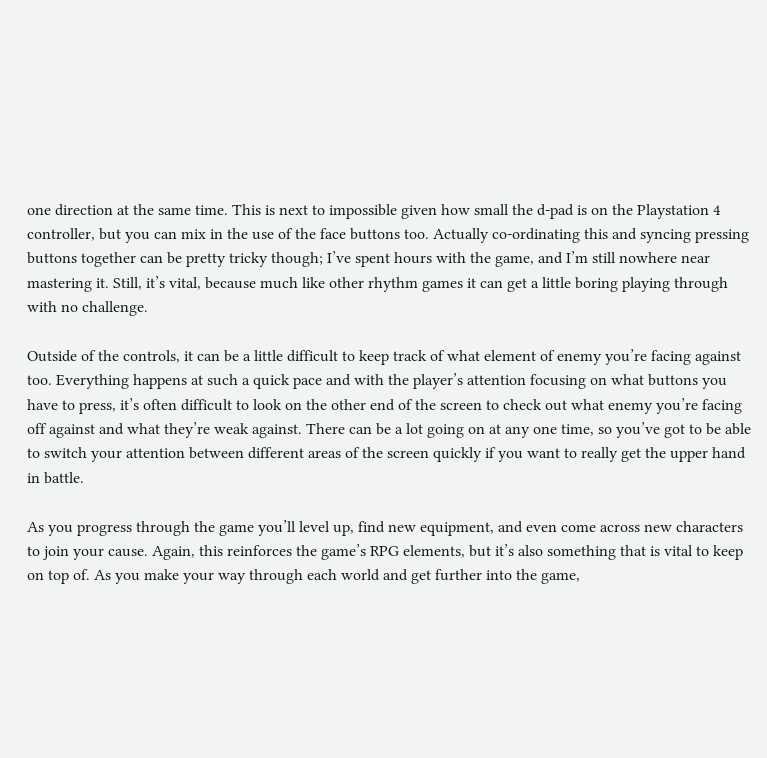one direction at the same time. This is next to impossible given how small the d-pad is on the Playstation 4 controller, but you can mix in the use of the face buttons too. Actually co-ordinating this and syncing pressing buttons together can be pretty tricky though; I’ve spent hours with the game, and I’m still nowhere near mastering it. Still, it’s vital, because much like other rhythm games it can get a little boring playing through with no challenge.

Outside of the controls, it can be a little difficult to keep track of what element of enemy you’re facing against too. Everything happens at such a quick pace and with the player’s attention focusing on what buttons you have to press, it’s often difficult to look on the other end of the screen to check out what enemy you’re facing off against and what they’re weak against. There can be a lot going on at any one time, so you’ve got to be able to switch your attention between different areas of the screen quickly if you want to really get the upper hand in battle.

As you progress through the game you’ll level up, find new equipment, and even come across new characters to join your cause. Again, this reinforces the game’s RPG elements, but it’s also something that is vital to keep on top of. As you make your way through each world and get further into the game,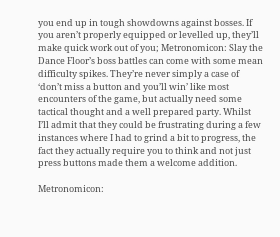you end up in tough showdowns against bosses. If you aren’t properly equipped or levelled up, they’ll make quick work out of you; Metronomicon: Slay the Dance Floor’s boss battles can come with some mean difficulty spikes. They’re never simply a case of ‘don’t miss a button and you’ll win’ like most encounters of the game, but actually need some tactical thought and a well prepared party. Whilst I’ll admit that they could be frustrating during a few instances where I had to grind a bit to progress, the fact they actually require you to think and not just press buttons made them a welcome addition.

Metronomicon: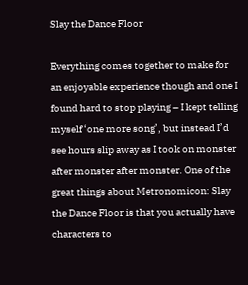Slay the Dance Floor

Everything comes together to make for an enjoyable experience though and one I found hard to stop playing – I kept telling myself ‘one more song’, but instead I’d see hours slip away as I took on monster after monster after monster. One of the great things about Metronomicon: Slay the Dance Floor is that you actually have characters to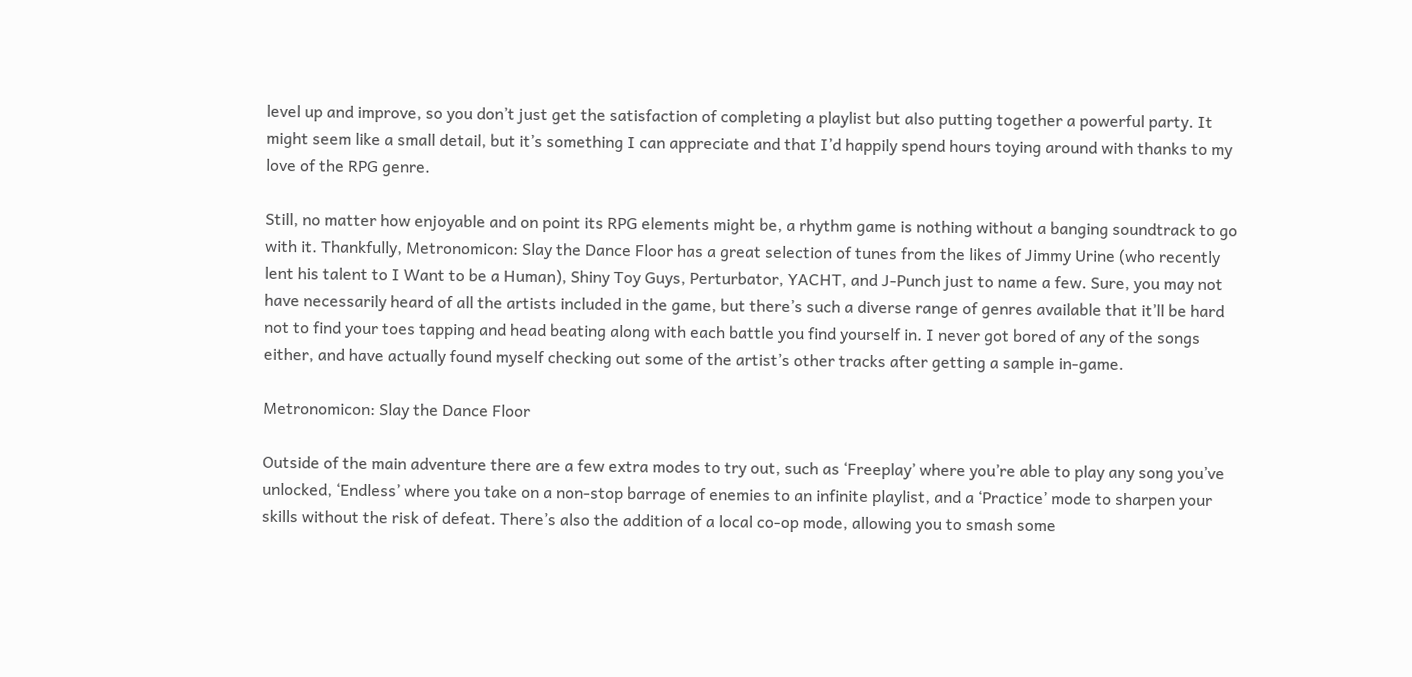level up and improve, so you don’t just get the satisfaction of completing a playlist but also putting together a powerful party. It might seem like a small detail, but it’s something I can appreciate and that I’d happily spend hours toying around with thanks to my love of the RPG genre.

Still, no matter how enjoyable and on point its RPG elements might be, a rhythm game is nothing without a banging soundtrack to go with it. Thankfully, Metronomicon: Slay the Dance Floor has a great selection of tunes from the likes of Jimmy Urine (who recently lent his talent to I Want to be a Human), Shiny Toy Guys, Perturbator, YACHT, and J-Punch just to name a few. Sure, you may not have necessarily heard of all the artists included in the game, but there’s such a diverse range of genres available that it’ll be hard not to find your toes tapping and head beating along with each battle you find yourself in. I never got bored of any of the songs either, and have actually found myself checking out some of the artist’s other tracks after getting a sample in-game.

Metronomicon: Slay the Dance Floor

Outside of the main adventure there are a few extra modes to try out, such as ‘Freeplay’ where you’re able to play any song you’ve unlocked, ‘Endless’ where you take on a non-stop barrage of enemies to an infinite playlist, and a ‘Practice’ mode to sharpen your skills without the risk of defeat. There’s also the addition of a local co-op mode, allowing you to smash some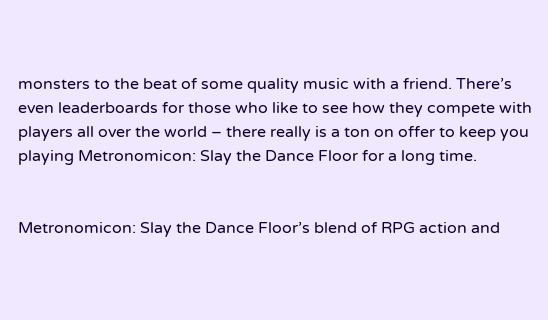monsters to the beat of some quality music with a friend. There’s even leaderboards for those who like to see how they compete with players all over the world – there really is a ton on offer to keep you playing Metronomicon: Slay the Dance Floor for a long time.


Metronomicon: Slay the Dance Floor’s blend of RPG action and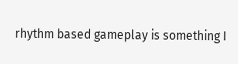rhythm based gameplay is something I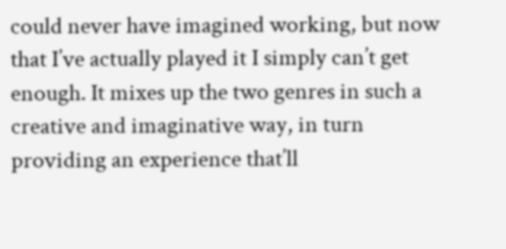could never have imagined working, but now that I’ve actually played it I simply can’t get enough. It mixes up the two genres in such a creative and imaginative way, in turn providing an experience that’ll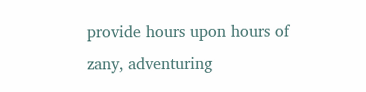provide hours upon hours of zany, adventuring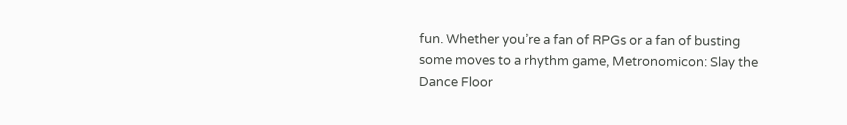fun. Whether you’re a fan of RPGs or a fan of busting some moves to a rhythm game, Metronomicon: Slay the Dance Floor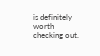is definitely worth checking out.